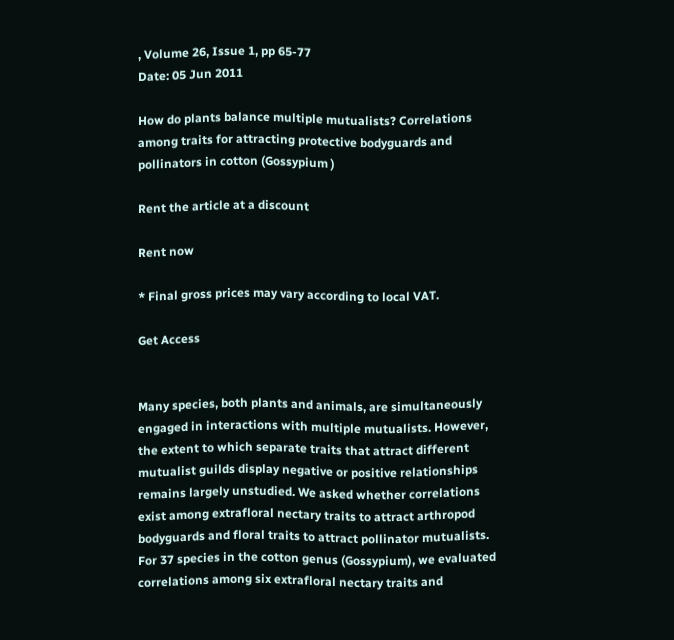, Volume 26, Issue 1, pp 65-77
Date: 05 Jun 2011

How do plants balance multiple mutualists? Correlations among traits for attracting protective bodyguards and pollinators in cotton (Gossypium )

Rent the article at a discount

Rent now

* Final gross prices may vary according to local VAT.

Get Access


Many species, both plants and animals, are simultaneously engaged in interactions with multiple mutualists. However, the extent to which separate traits that attract different mutualist guilds display negative or positive relationships remains largely unstudied. We asked whether correlations exist among extrafloral nectary traits to attract arthropod bodyguards and floral traits to attract pollinator mutualists. For 37 species in the cotton genus (Gossypium), we evaluated correlations among six extrafloral nectary traits and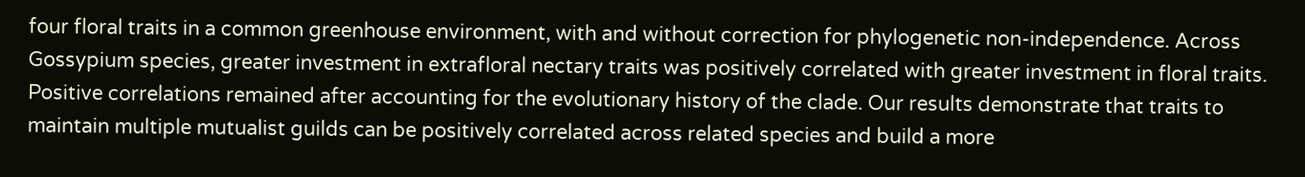four floral traits in a common greenhouse environment, with and without correction for phylogenetic non-independence. Across Gossypium species, greater investment in extrafloral nectary traits was positively correlated with greater investment in floral traits. Positive correlations remained after accounting for the evolutionary history of the clade. Our results demonstrate that traits to maintain multiple mutualist guilds can be positively correlated across related species and build a more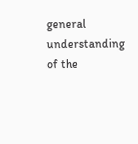general understanding of the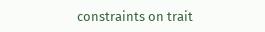constraints on trait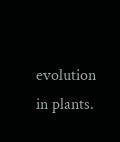evolution in plants.